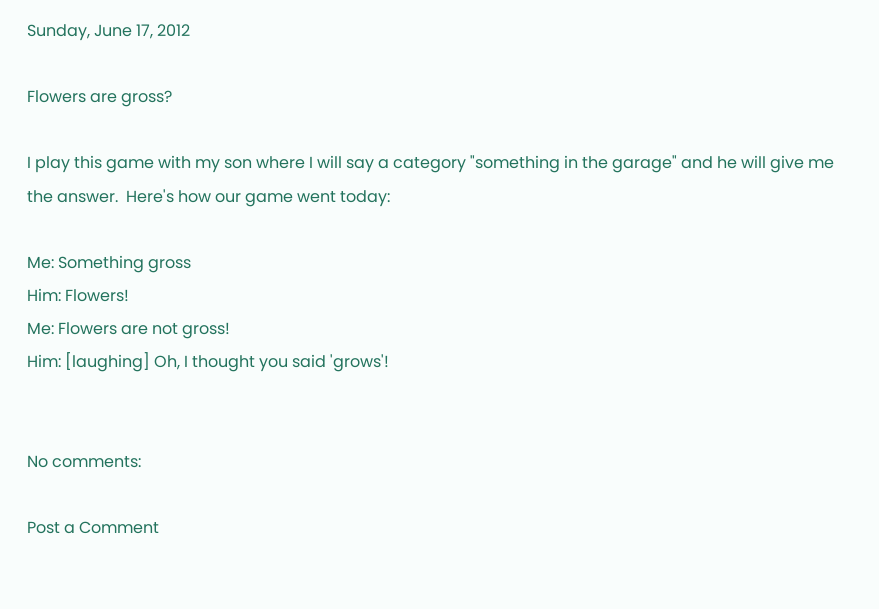Sunday, June 17, 2012

Flowers are gross?

I play this game with my son where I will say a category "something in the garage" and he will give me the answer.  Here's how our game went today:

Me: Something gross
Him: Flowers!
Me: Flowers are not gross!
Him: [laughing] Oh, I thought you said 'grows'!


No comments:

Post a Comment